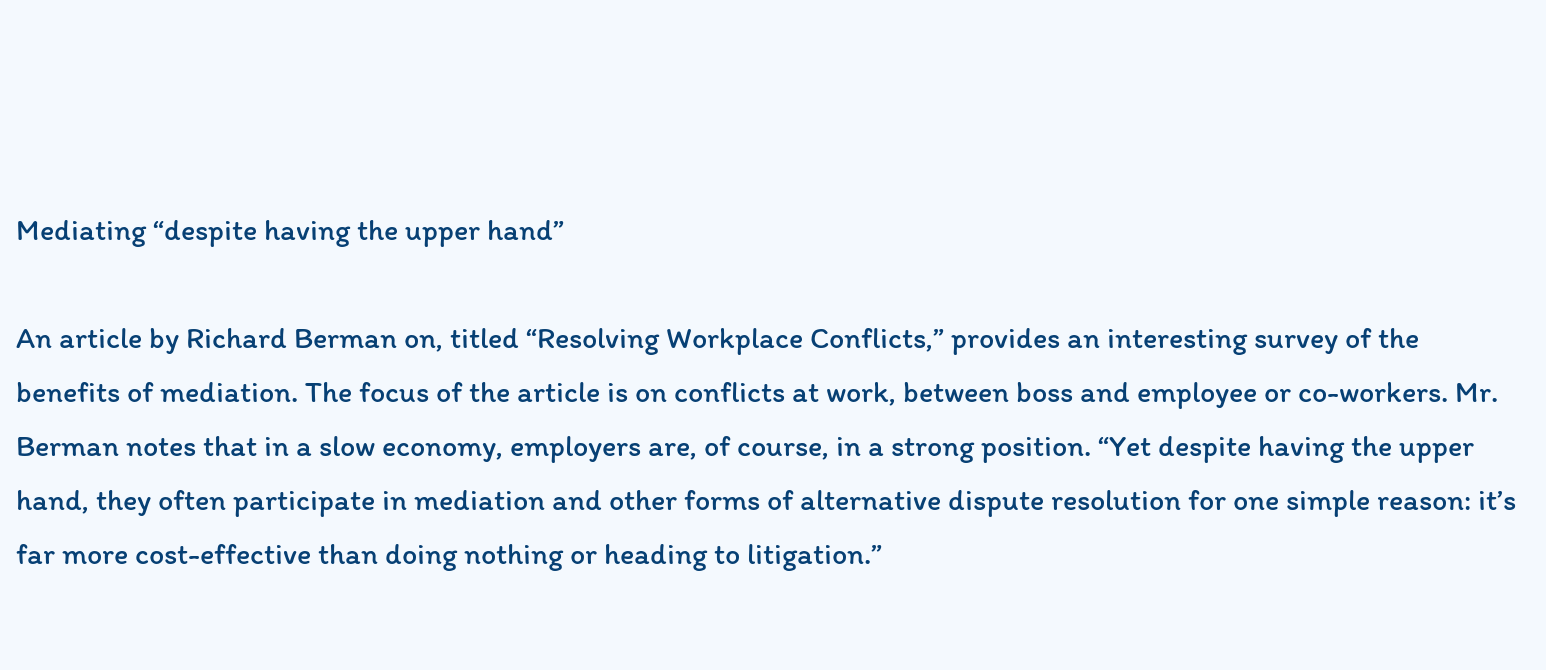Mediating “despite having the upper hand”

An article by Richard Berman on, titled “Resolving Workplace Conflicts,” provides an interesting survey of the benefits of mediation. The focus of the article is on conflicts at work, between boss and employee or co-workers. Mr. Berman notes that in a slow economy, employers are, of course, in a strong position. “Yet despite having the upper hand, they often participate in mediation and other forms of alternative dispute resolution for one simple reason: it’s far more cost-effective than doing nothing or heading to litigation.”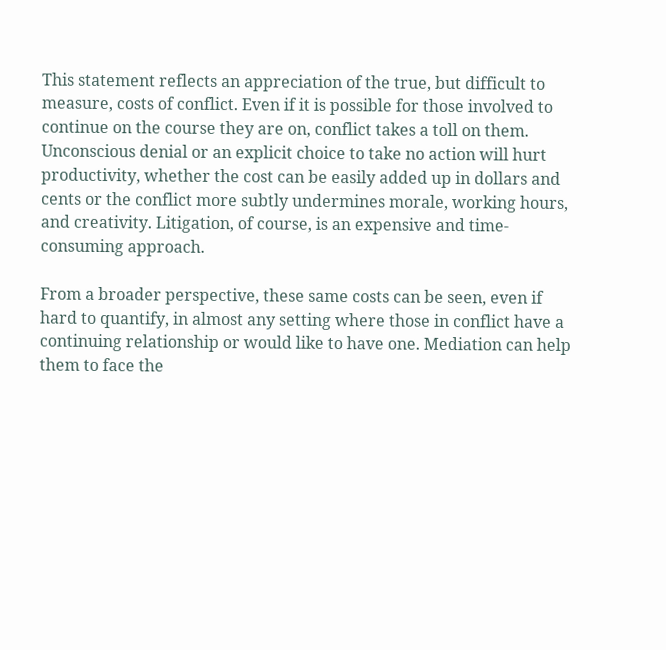This statement reflects an appreciation of the true, but difficult to measure, costs of conflict. Even if it is possible for those involved to continue on the course they are on, conflict takes a toll on them. Unconscious denial or an explicit choice to take no action will hurt productivity, whether the cost can be easily added up in dollars and cents or the conflict more subtly undermines morale, working hours, and creativity. Litigation, of course, is an expensive and time-consuming approach.

From a broader perspective, these same costs can be seen, even if hard to quantify, in almost any setting where those in conflict have a continuing relationship or would like to have one. Mediation can help them to face the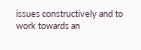issues constructively and to work towards an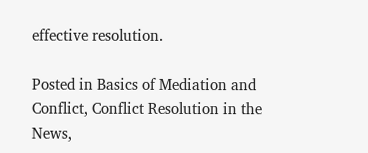effective resolution.

Posted in Basics of Mediation and Conflict, Conflict Resolution in the News,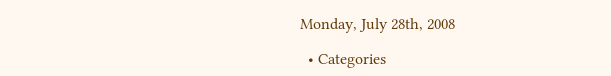Monday, July 28th, 2008

  • Categories